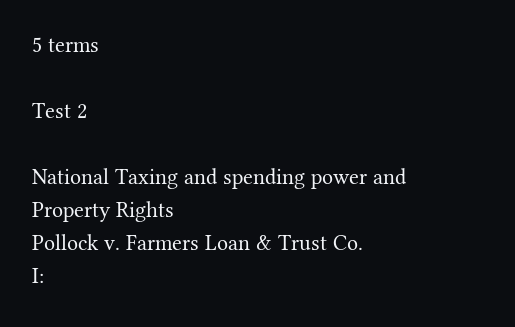5 terms

Test 2

National Taxing and spending power and Property Rights
Pollock v. Farmers Loan & Trust Co.
I: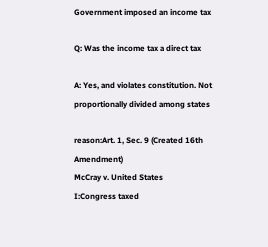Government imposed an income tax

Q: Was the income tax a direct tax

A: Yes, and violates constitution. Not proportionally divided among states

reason:Art. 1, Sec. 9 (Created 16th Amendment)
McCray v. United States
I:Congress taxed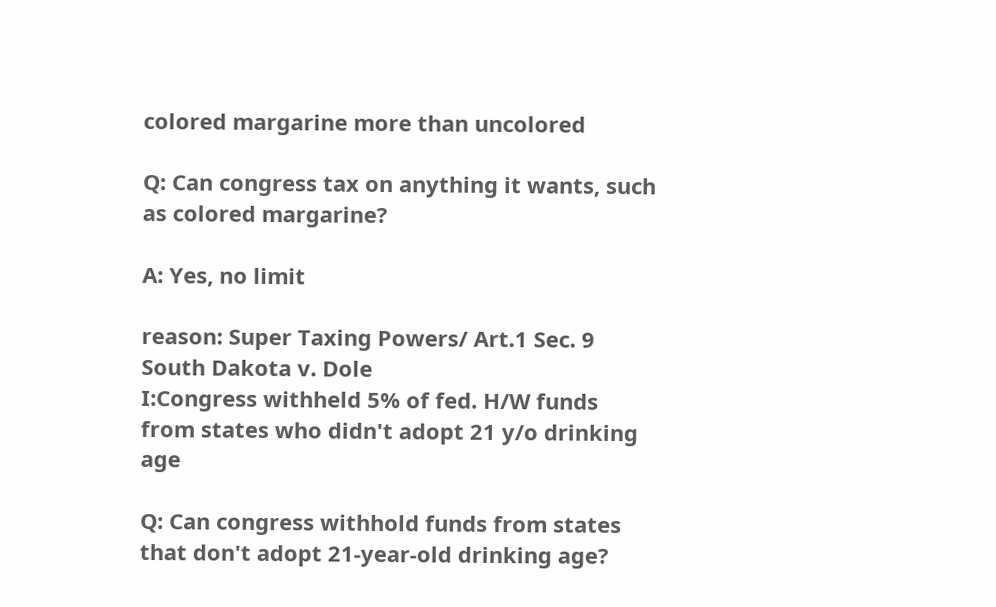colored margarine more than uncolored

Q: Can congress tax on anything it wants, such as colored margarine?

A: Yes, no limit

reason: Super Taxing Powers/ Art.1 Sec. 9
South Dakota v. Dole
I:Congress withheld 5% of fed. H/W funds from states who didn't adopt 21 y/o drinking age

Q: Can congress withhold funds from states that don't adopt 21-year-old drinking age?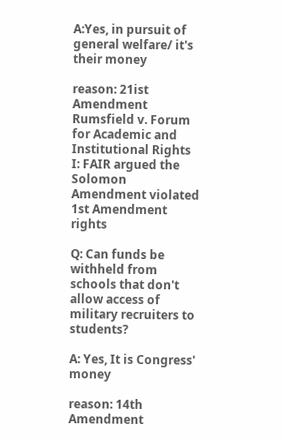A:Yes, in pursuit of general welfare/ it's their money

reason: 21ist Amendment
Rumsfield v. Forum for Academic and Institutional Rights
I: FAIR argued the Solomon Amendment violated 1st Amendment rights

Q: Can funds be withheld from schools that don't allow access of military recruiters to students?

A: Yes, It is Congress' money

reason: 14th Amendment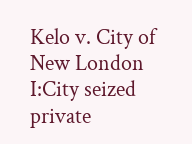Kelo v. City of New London
I:City seized private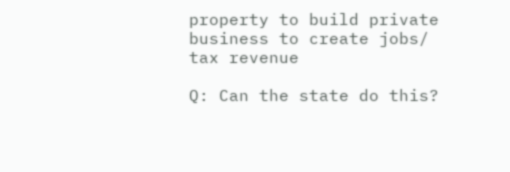property to build private business to create jobs/ tax revenue

Q: Can the state do this?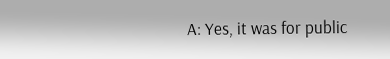A: Yes, it was for public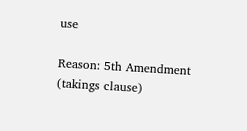use

Reason: 5th Amendment (takings clause)